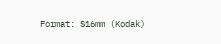Format: S16mm (Kodak)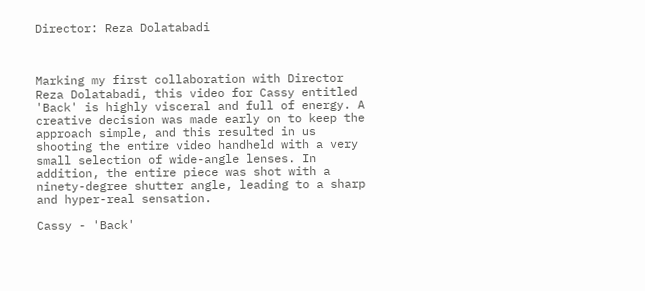Director: Reza Dolatabadi



Marking my first collaboration with Director Reza Dolatabadi, this video for Cassy entitled 'Back' is highly visceral and full of energy. A creative decision was made early on to keep the approach simple, and this resulted in us shooting the entire video handheld with a very small selection of wide-angle lenses. In addition, the entire piece was shot with a ninety-degree shutter angle, leading to a sharp and hyper-real sensation.

Cassy - 'Back'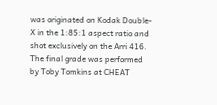was originated on Kodak Double-X in the 1:85:1 aspect ratio and shot exclusively on the Arri 416. The final grade was performed by Toby Tomkins at CHEAT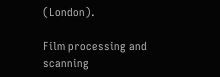(London).

Film processing and scanning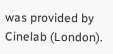was provided by Cinelab (London).